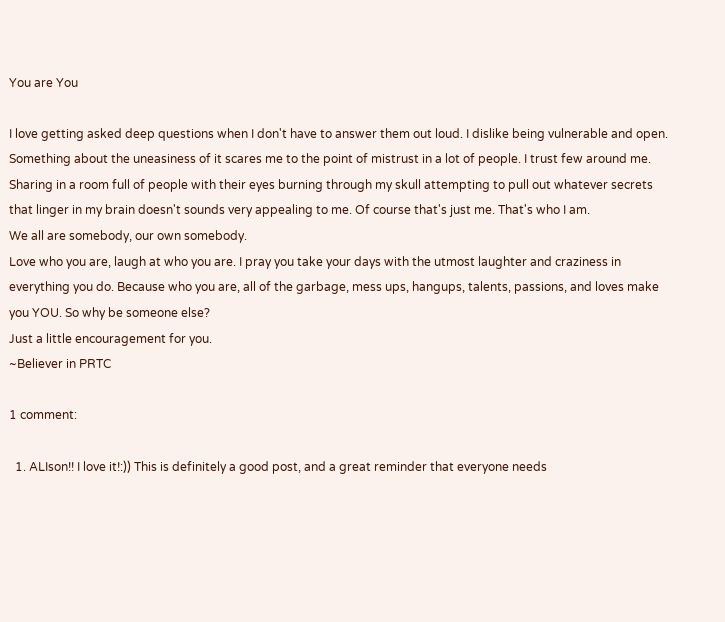You are You

I love getting asked deep questions when I don't have to answer them out loud. I dislike being vulnerable and open. Something about the uneasiness of it scares me to the point of mistrust in a lot of people. I trust few around me. Sharing in a room full of people with their eyes burning through my skull attempting to pull out whatever secrets that linger in my brain doesn't sounds very appealing to me. Of course that's just me. That's who I am.
We all are somebody, our own somebody.
Love who you are, laugh at who you are. I pray you take your days with the utmost laughter and craziness in everything you do. Because who you are, all of the garbage, mess ups, hangups, talents, passions, and loves make you YOU. So why be someone else?
Just a little encouragement for you.
~Believer in PRTC

1 comment:

  1. ALIson!! I love it!:)) This is definitely a good post, and a great reminder that everyone needs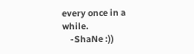every once in a while.
    -ShaNe :))